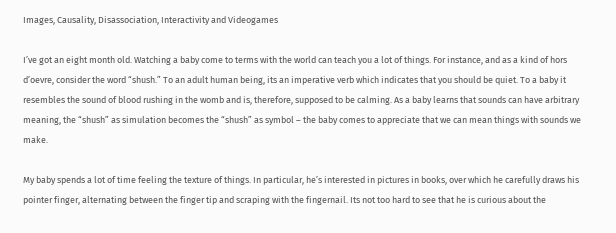Images, Causality, Disassociation, Interactivity and Videogames

I’ve got an eight month old. Watching a baby come to terms with the world can teach you a lot of things. For instance, and as a kind of hors d’oevre, consider the word “shush.” To an adult human being, its an imperative verb which indicates that you should be quiet. To a baby it resembles the sound of blood rushing in the womb and is, therefore, supposed to be calming. As a baby learns that sounds can have arbitrary meaning, the “shush” as simulation becomes the “shush” as symbol – the baby comes to appreciate that we can mean things with sounds we make.

My baby spends a lot of time feeling the texture of things. In particular, he’s interested in pictures in books, over which he carefully draws his pointer finger, alternating between the finger tip and scraping with the fingernail. Its not too hard to see that he is curious about the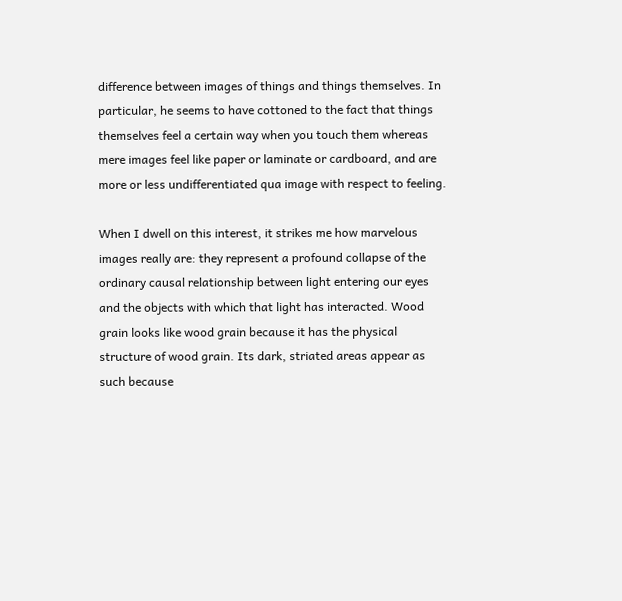difference between images of things and things themselves. In particular, he seems to have cottoned to the fact that things themselves feel a certain way when you touch them whereas mere images feel like paper or laminate or cardboard, and are more or less undifferentiated qua image with respect to feeling.

When I dwell on this interest, it strikes me how marvelous images really are: they represent a profound collapse of the ordinary causal relationship between light entering our eyes and the objects with which that light has interacted. Wood grain looks like wood grain because it has the physical structure of wood grain. Its dark, striated areas appear as such because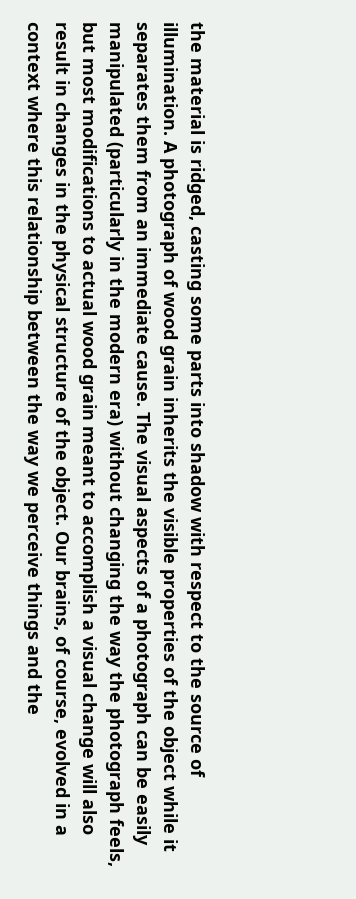the material is ridged, casting some parts into shadow with respect to the source of illumination. A photograph of wood grain inherits the visible properties of the object while it separates them from an immediate cause. The visual aspects of a photograph can be easily manipulated (particularly in the modern era) without changing the way the photograph feels, but most modifications to actual wood grain meant to accomplish a visual change will also result in changes in the physical structure of the object. Our brains, of course, evolved in a context where this relationship between the way we perceive things and the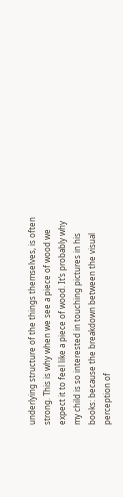underlying structure of the things themselves, is often strong. This is why when we see a piece of wood we expect it to feel like a piece of wood. It’s probably why my child is so interested in touching pictures in his books: because the breakdown between the visual perception of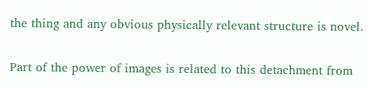the thing and any obvious physically relevant structure is novel.

Part of the power of images is related to this detachment from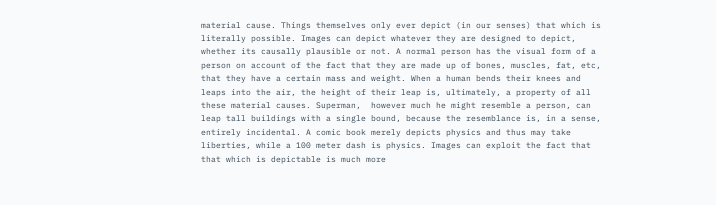material cause. Things themselves only ever depict (in our senses) that which is literally possible. Images can depict whatever they are designed to depict, whether its causally plausible or not. A normal person has the visual form of a person on account of the fact that they are made up of bones, muscles, fat, etc, that they have a certain mass and weight. When a human bends their knees and leaps into the air, the height of their leap is, ultimately, a property of all these material causes. Superman,  however much he might resemble a person, can leap tall buildings with a single bound, because the resemblance is, in a sense, entirely incidental. A comic book merely depicts physics and thus may take liberties, while a 100 meter dash is physics. Images can exploit the fact that that which is depictable is much more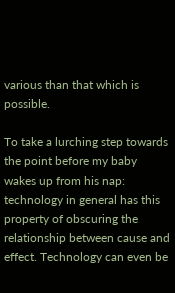various than that which is possible.

To take a lurching step towards the point before my baby wakes up from his nap: technology in general has this property of obscuring the relationship between cause and effect. Technology can even be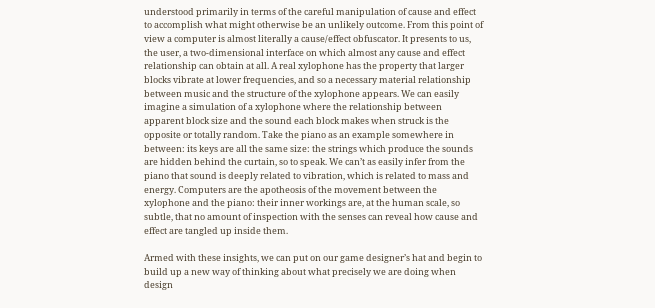understood primarily in terms of the careful manipulation of cause and effect to accomplish what might otherwise be an unlikely outcome. From this point of view a computer is almost literally a cause/effect obfuscator. It presents to us, the user, a two-dimensional interface on which almost any cause and effect relationship can obtain at all. A real xylophone has the property that larger blocks vibrate at lower frequencies, and so a necessary material relationship between music and the structure of the xylophone appears. We can easily imagine a simulation of a xylophone where the relationship between apparent block size and the sound each block makes when struck is the opposite or totally random. Take the piano as an example somewhere in between: its keys are all the same size: the strings which produce the sounds are hidden behind the curtain, so to speak. We can’t as easily infer from the piano that sound is deeply related to vibration, which is related to mass and energy. Computers are the apotheosis of the movement between the xylophone and the piano: their inner workings are, at the human scale, so subtle, that no amount of inspection with the senses can reveal how cause and effect are tangled up inside them.

Armed with these insights, we can put on our game designer’s hat and begin to build up a new way of thinking about what precisely we are doing when design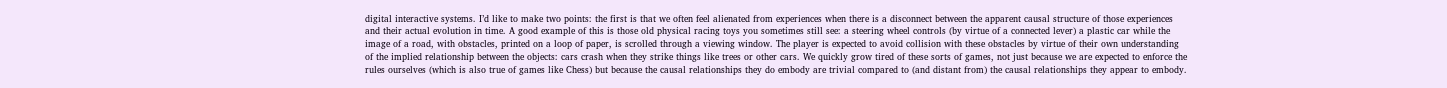digital interactive systems. I’d like to make two points: the first is that we often feel alienated from experiences when there is a disconnect between the apparent causal structure of those experiences and their actual evolution in time. A good example of this is those old physical racing toys you sometimes still see: a steering wheel controls (by virtue of a connected lever) a plastic car while the image of a road, with obstacles, printed on a loop of paper, is scrolled through a viewing window. The player is expected to avoid collision with these obstacles by virtue of their own understanding of the implied relationship between the objects: cars crash when they strike things like trees or other cars. We quickly grow tired of these sorts of games, not just because we are expected to enforce the rules ourselves (which is also true of games like Chess) but because the causal relationships they do embody are trivial compared to (and distant from) the causal relationships they appear to embody.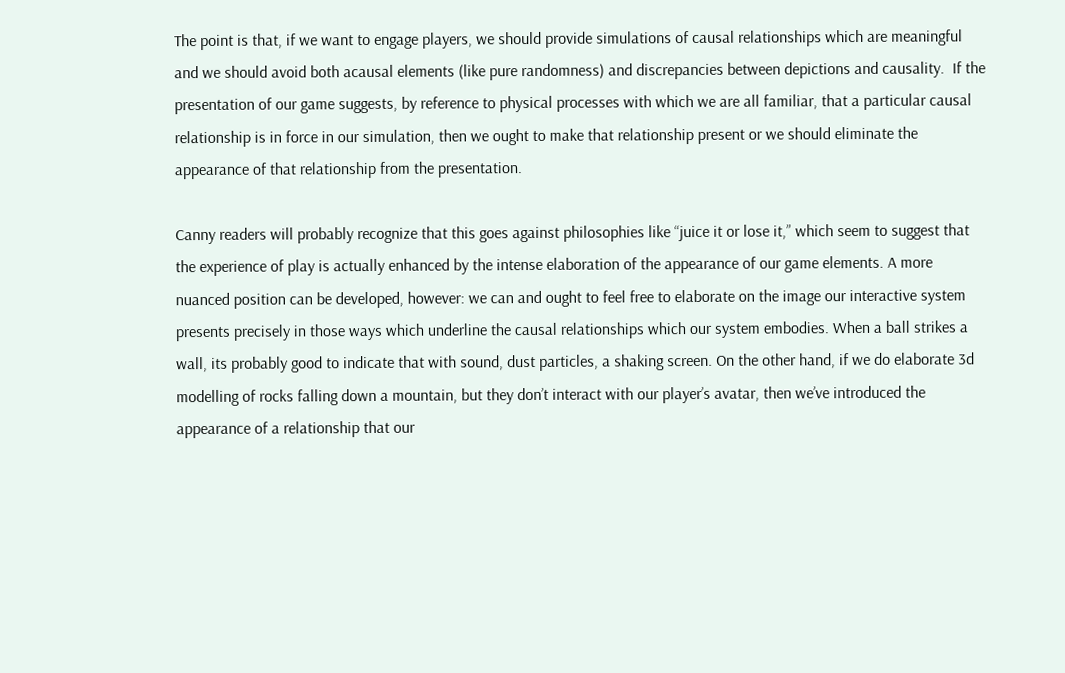The point is that, if we want to engage players, we should provide simulations of causal relationships which are meaningful and we should avoid both acausal elements (like pure randomness) and discrepancies between depictions and causality.  If the presentation of our game suggests, by reference to physical processes with which we are all familiar, that a particular causal relationship is in force in our simulation, then we ought to make that relationship present or we should eliminate the appearance of that relationship from the presentation.

Canny readers will probably recognize that this goes against philosophies like “juice it or lose it,” which seem to suggest that the experience of play is actually enhanced by the intense elaboration of the appearance of our game elements. A more nuanced position can be developed, however: we can and ought to feel free to elaborate on the image our interactive system presents precisely in those ways which underline the causal relationships which our system embodies. When a ball strikes a wall, its probably good to indicate that with sound, dust particles, a shaking screen. On the other hand, if we do elaborate 3d modelling of rocks falling down a mountain, but they don’t interact with our player’s avatar, then we’ve introduced the appearance of a relationship that our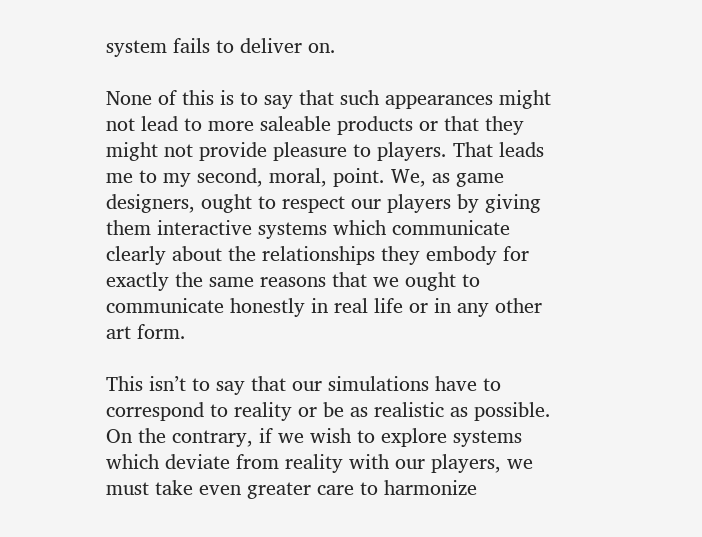system fails to deliver on.

None of this is to say that such appearances might not lead to more saleable products or that they might not provide pleasure to players. That leads me to my second, moral, point. We, as game designers, ought to respect our players by giving them interactive systems which communicate clearly about the relationships they embody for exactly the same reasons that we ought to communicate honestly in real life or in any other art form.

This isn’t to say that our simulations have to correspond to reality or be as realistic as possible. On the contrary, if we wish to explore systems which deviate from reality with our players, we must take even greater care to harmonize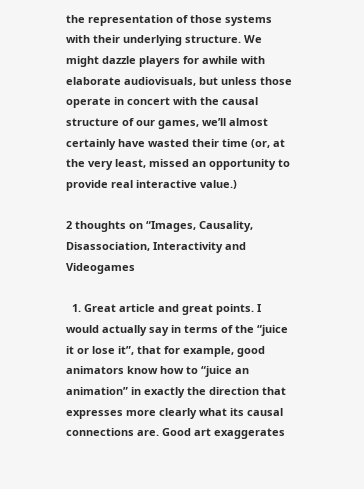the representation of those systems with their underlying structure. We might dazzle players for awhile with elaborate audiovisuals, but unless those operate in concert with the causal structure of our games, we’ll almost certainly have wasted their time (or, at the very least, missed an opportunity to provide real interactive value.)

2 thoughts on “Images, Causality, Disassociation, Interactivity and Videogames

  1. Great article and great points. I would actually say in terms of the “juice it or lose it”, that for example, good animators know how to “juice an animation” in exactly the direction that expresses more clearly what its causal connections are. Good art exaggerates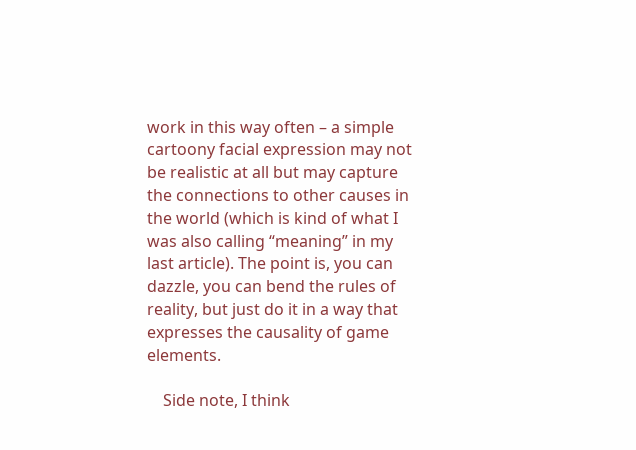work in this way often – a simple cartoony facial expression may not be realistic at all but may capture the connections to other causes in the world (which is kind of what I was also calling “meaning” in my last article). The point is, you can dazzle, you can bend the rules of reality, but just do it in a way that expresses the causality of game elements.

    Side note, I think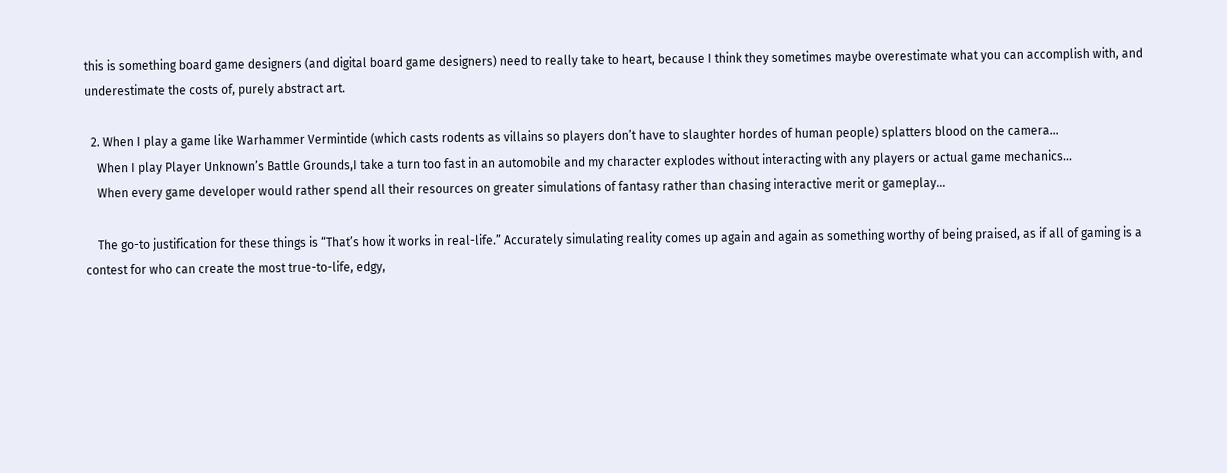this is something board game designers (and digital board game designers) need to really take to heart, because I think they sometimes maybe overestimate what you can accomplish with, and underestimate the costs of, purely abstract art.

  2. When I play a game like Warhammer Vermintide (which casts rodents as villains so players don’t have to slaughter hordes of human people) splatters blood on the camera…
    When I play Player Unknown’s Battle Grounds,I take a turn too fast in an automobile and my character explodes without interacting with any players or actual game mechanics…
    When every game developer would rather spend all their resources on greater simulations of fantasy rather than chasing interactive merit or gameplay…

    The go-to justification for these things is “That’s how it works in real-life.” Accurately simulating reality comes up again and again as something worthy of being praised, as if all of gaming is a contest for who can create the most true-to-life, edgy,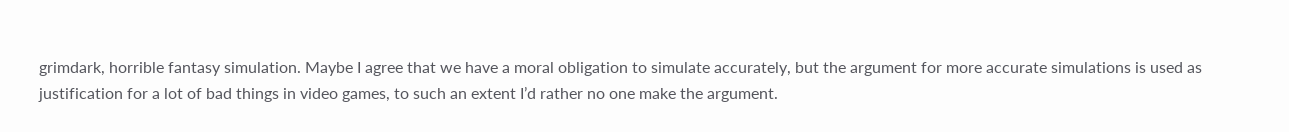grimdark, horrible fantasy simulation. Maybe I agree that we have a moral obligation to simulate accurately, but the argument for more accurate simulations is used as justification for a lot of bad things in video games, to such an extent I’d rather no one make the argument.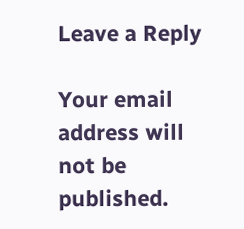Leave a Reply

Your email address will not be published.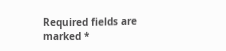Required fields are marked *